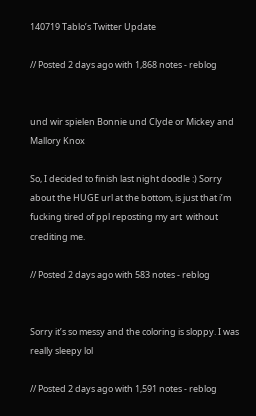140719 Tablo’s Twitter Update

// Posted 2 days ago with 1,868 notes - reblog


und wir spielen Bonnie und Clyde or Mickey and Mallory Knox

So, I decided to finish last night doodle :) Sorry about the HUGE url at the bottom, is just that i’m fucking tired of ppl reposting my art  without crediting me.

// Posted 2 days ago with 583 notes - reblog


Sorry it’s so messy and the coloring is sloppy. I was really sleepy lol

// Posted 2 days ago with 1,591 notes - reblog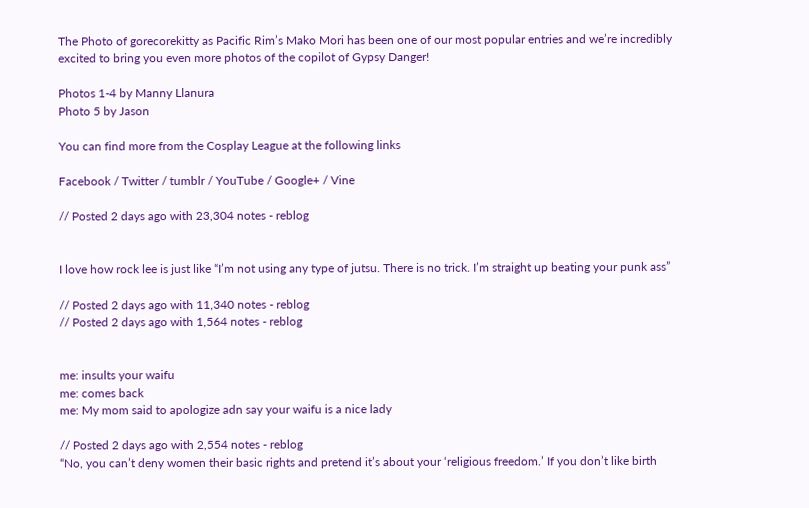The Photo of gorecorekitty as Pacific Rim’s Mako Mori has been one of our most popular entries and we’re incredibly excited to bring you even more photos of the copilot of Gypsy Danger!

Photos 1-4 by Manny Llanura
Photo 5 by Jason

You can find more from the Cosplay League at the following links

Facebook / Twitter / tumblr / YouTube / Google+ / Vine

// Posted 2 days ago with 23,304 notes - reblog


I love how rock lee is just like “I’m not using any type of jutsu. There is no trick. I’m straight up beating your punk ass”

// Posted 2 days ago with 11,340 notes - reblog
// Posted 2 days ago with 1,564 notes - reblog


me: insults your waifu
me: comes back
me: My mom said to apologize adn say your waifu is a nice lady

// Posted 2 days ago with 2,554 notes - reblog
“No, you can’t deny women their basic rights and pretend it’s about your ‘religious freedom.’ If you don’t like birth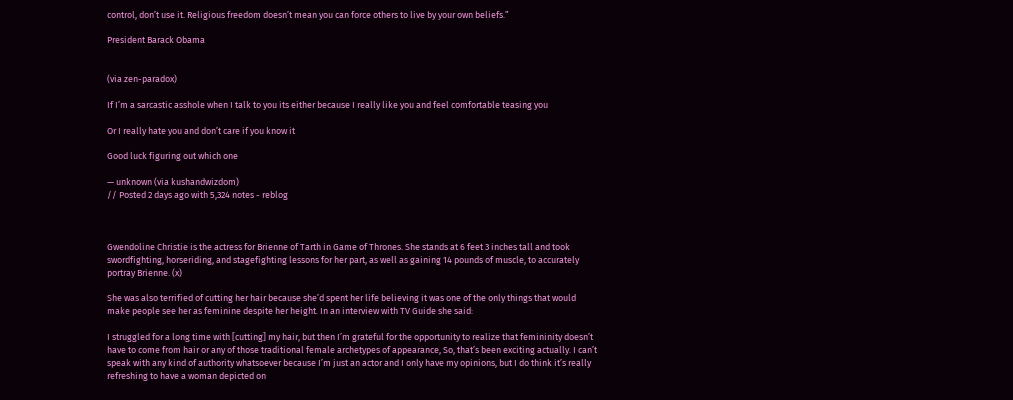control, don’t use it. Religious freedom doesn’t mean you can force others to live by your own beliefs.”

President Barack Obama


(via zen-paradox)

If I’m a sarcastic asshole when I talk to you its either because I really like you and feel comfortable teasing you

Or I really hate you and don’t care if you know it

Good luck figuring out which one

— unknown (via kushandwizdom)
// Posted 2 days ago with 5,324 notes - reblog



Gwendoline Christie is the actress for Brienne of Tarth in Game of Thrones. She stands at 6 feet 3 inches tall and took swordfighting, horseriding, and stagefighting lessons for her part, as well as gaining 14 pounds of muscle, to accurately portray Brienne. (x)

She was also terrified of cutting her hair because she’d spent her life believing it was one of the only things that would make people see her as feminine despite her height. In an interview with TV Guide she said:

I struggled for a long time with [cutting] my hair, but then I’m grateful for the opportunity to realize that femininity doesn’t have to come from hair or any of those traditional female archetypes of appearance, So, that’s been exciting actually. I can’t speak with any kind of authority whatsoever because I’m just an actor and I only have my opinions, but I do think it’s really refreshing to have a woman depicted on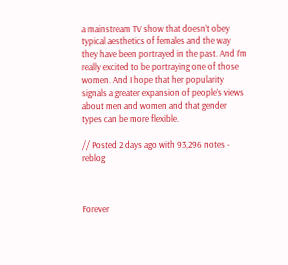a mainstream TV show that doesn’t obey typical aesthetics of females and the way they have been portrayed in the past. And I’m really excited to be portraying one of those women. And I hope that her popularity signals a greater expansion of people’s views about men and women and that gender types can be more flexible.

// Posted 2 days ago with 93,296 notes - reblog



Forever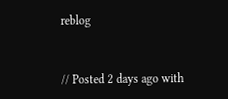reblog


// Posted 2 days ago with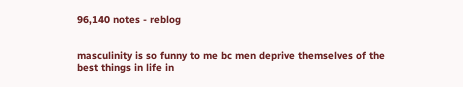96,140 notes - reblog


masculinity is so funny to me bc men deprive themselves of the best things in life in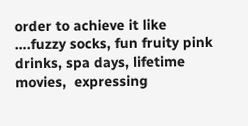order to achieve it like ….fuzzy socks, fun fruity pink drinks, spa days, lifetime movies,  expressing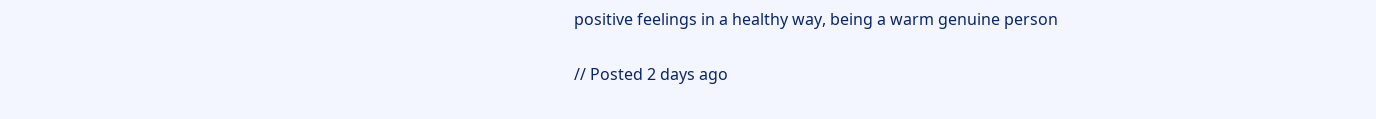positive feelings in a healthy way, being a warm genuine person

// Posted 2 days ago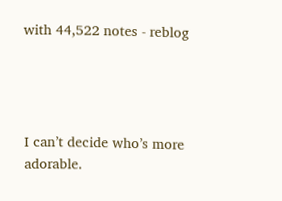with 44,522 notes - reblog




I can’t decide who’s more adorable.